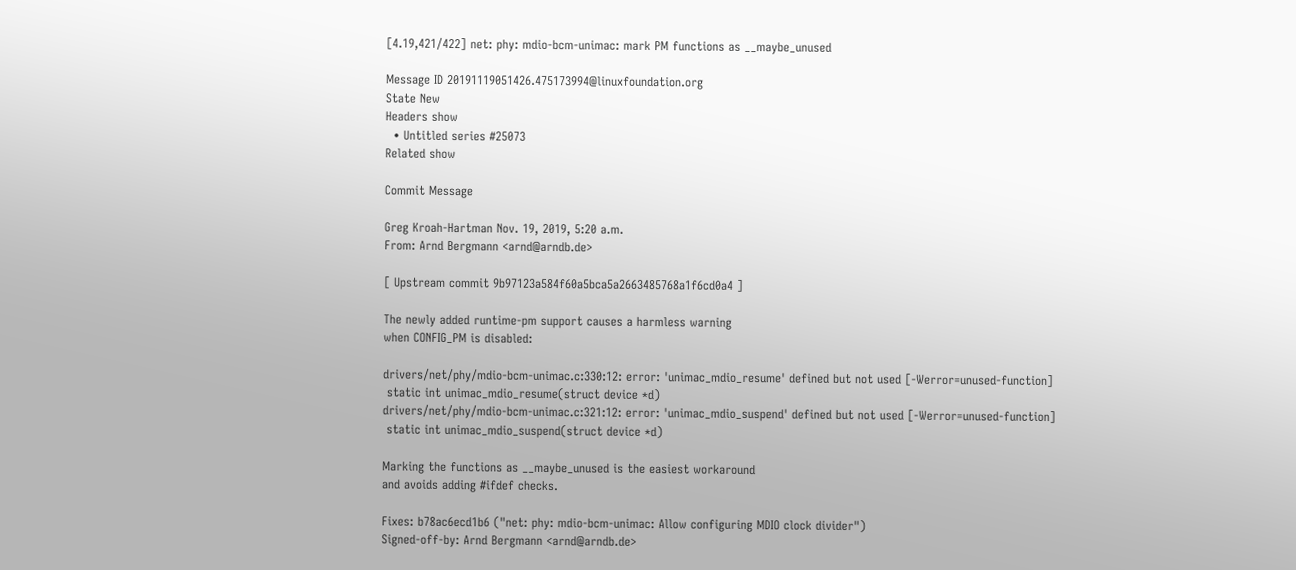[4.19,421/422] net: phy: mdio-bcm-unimac: mark PM functions as __maybe_unused

Message ID 20191119051426.475173994@linuxfoundation.org
State New
Headers show
  • Untitled series #25073
Related show

Commit Message

Greg Kroah-Hartman Nov. 19, 2019, 5:20 a.m.
From: Arnd Bergmann <arnd@arndb.de>

[ Upstream commit 9b97123a584f60a5bca5a2663485768a1f6cd0a4 ]

The newly added runtime-pm support causes a harmless warning
when CONFIG_PM is disabled:

drivers/net/phy/mdio-bcm-unimac.c:330:12: error: 'unimac_mdio_resume' defined but not used [-Werror=unused-function]
 static int unimac_mdio_resume(struct device *d)
drivers/net/phy/mdio-bcm-unimac.c:321:12: error: 'unimac_mdio_suspend' defined but not used [-Werror=unused-function]
 static int unimac_mdio_suspend(struct device *d)

Marking the functions as __maybe_unused is the easiest workaround
and avoids adding #ifdef checks.

Fixes: b78ac6ecd1b6 ("net: phy: mdio-bcm-unimac: Allow configuring MDIO clock divider")
Signed-off-by: Arnd Bergmann <arnd@arndb.de>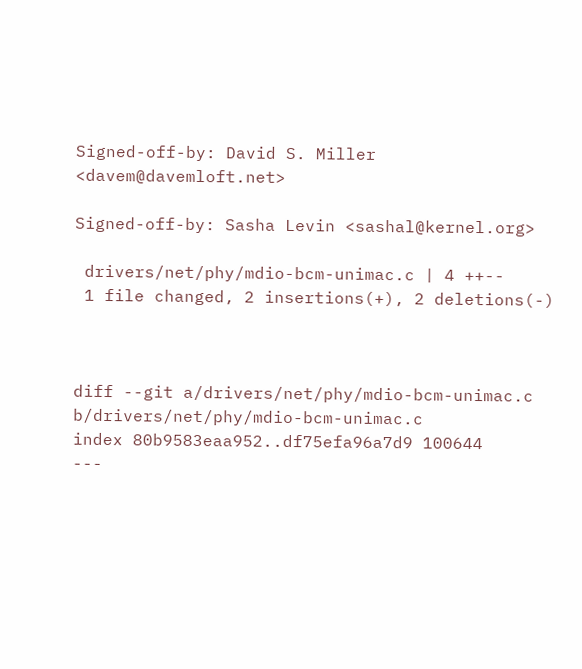Signed-off-by: David S. Miller <davem@davemloft.net>

Signed-off-by: Sasha Levin <sashal@kernel.org>

 drivers/net/phy/mdio-bcm-unimac.c | 4 ++--
 1 file changed, 2 insertions(+), 2 deletions(-)



diff --git a/drivers/net/phy/mdio-bcm-unimac.c b/drivers/net/phy/mdio-bcm-unimac.c
index 80b9583eaa952..df75efa96a7d9 100644
---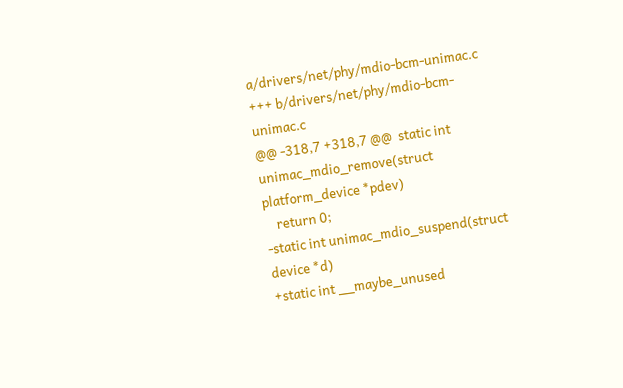a/drivers/net/phy/mdio-bcm-unimac.c
+++ b/drivers/net/phy/mdio-bcm-unimac.c
@@ -318,7 +318,7 @@  static int unimac_mdio_remove(struct platform_device *pdev)
    return 0;
-static int unimac_mdio_suspend(struct device *d)
+static int __maybe_unused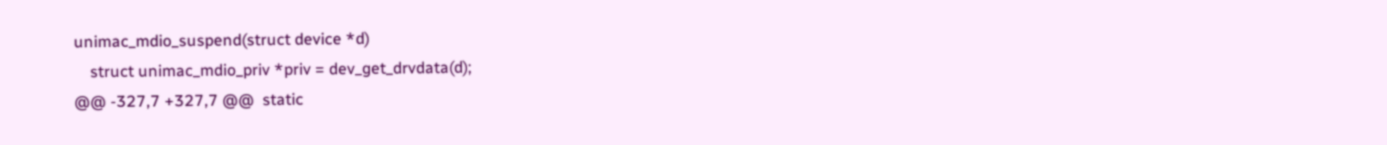unimac_mdio_suspend(struct device *d)
    struct unimac_mdio_priv *priv = dev_get_drvdata(d);
@@ -327,7 +327,7 @@  static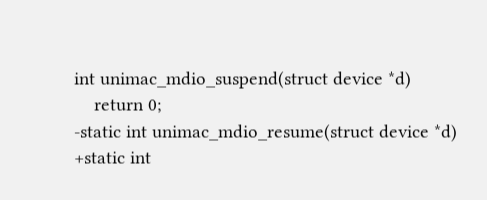int unimac_mdio_suspend(struct device *d)
    return 0;
-static int unimac_mdio_resume(struct device *d)
+static int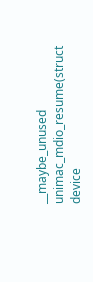__maybe_unused unimac_mdio_resume(struct device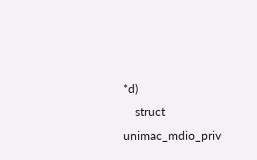*d)
    struct unimac_mdio_priv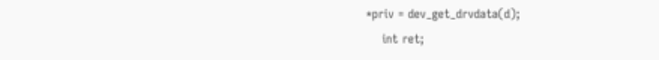*priv = dev_get_drvdata(d);
    int ret;